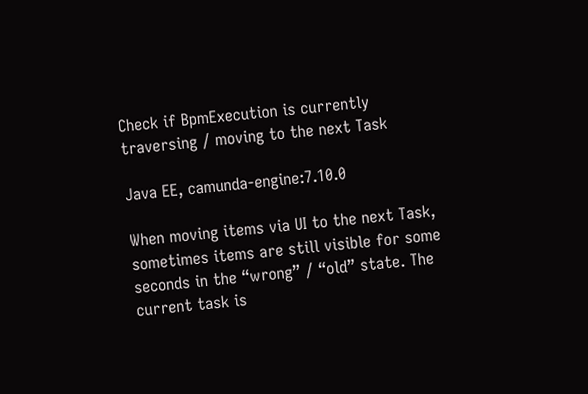Check if BpmExecution is currently traversing / moving to the next Task

Java EE, camunda-engine:7.10.0

When moving items via UI to the next Task, sometimes items are still visible for some seconds in the “wrong” / “old” state. The current task is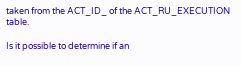taken from the ACT_ID_ of the ACT_RU_EXECUTION table.

Is it possible to determine if an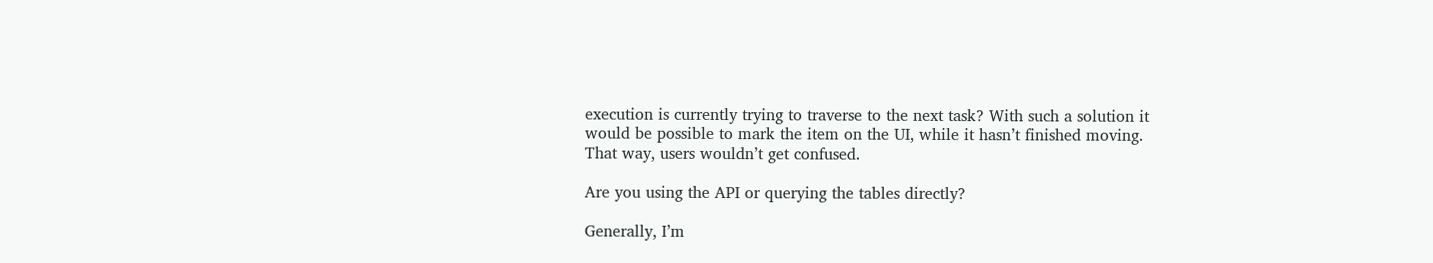execution is currently trying to traverse to the next task? With such a solution it would be possible to mark the item on the UI, while it hasn’t finished moving. That way, users wouldn’t get confused.

Are you using the API or querying the tables directly?

Generally, I’m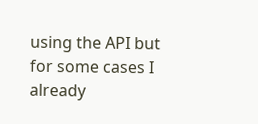using the API but for some cases I already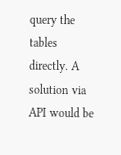query the tables directly. A solution via API would be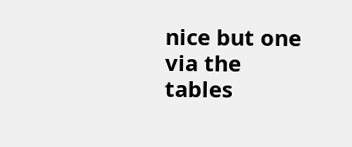nice but one via the tables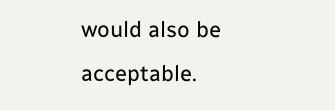would also be acceptable.